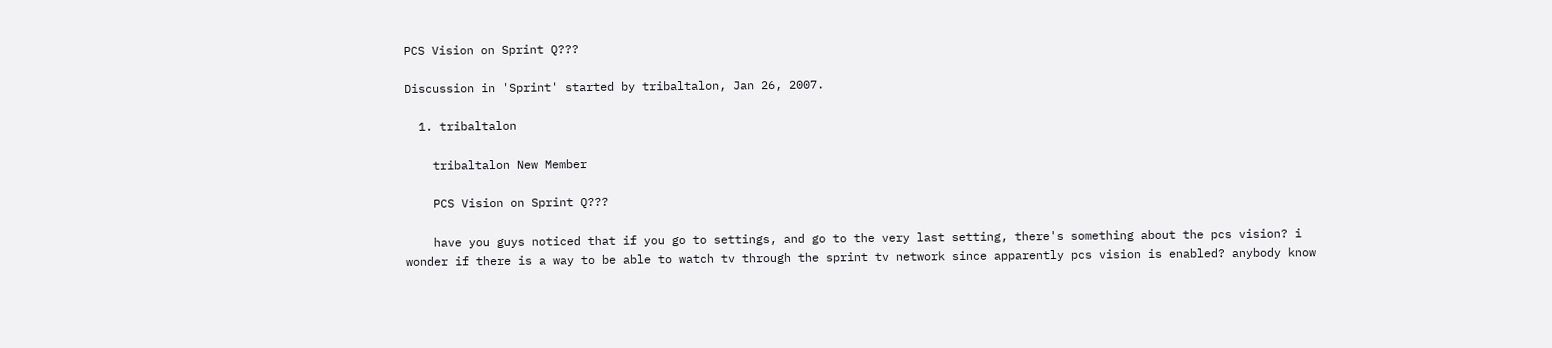PCS Vision on Sprint Q???

Discussion in 'Sprint' started by tribaltalon, Jan 26, 2007.

  1. tribaltalon

    tribaltalon New Member

    PCS Vision on Sprint Q???

    have you guys noticed that if you go to settings, and go to the very last setting, there's something about the pcs vision? i wonder if there is a way to be able to watch tv through the sprint tv network since apparently pcs vision is enabled? anybody know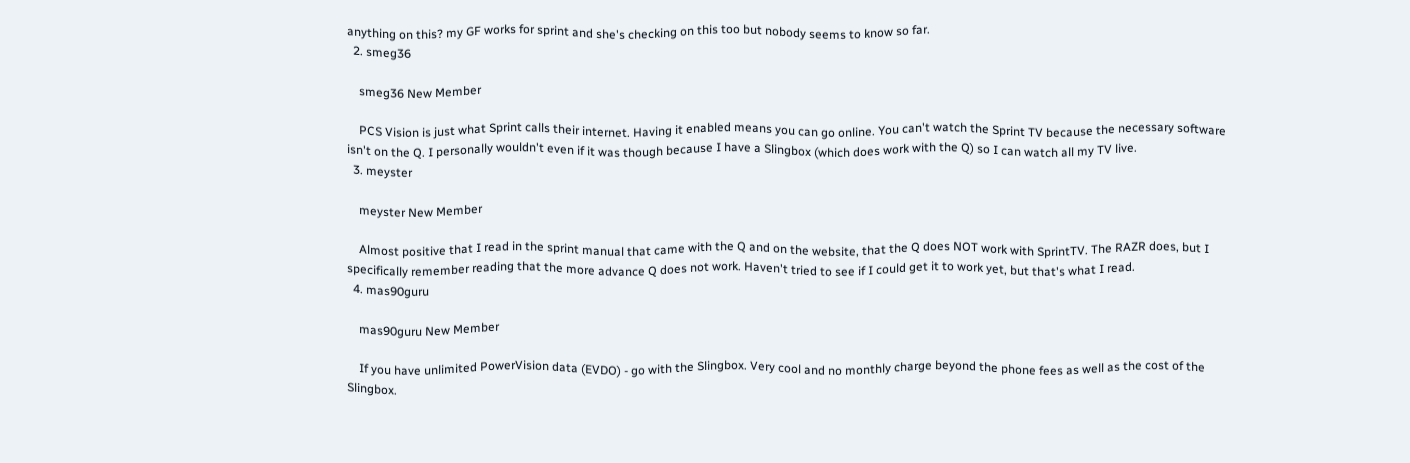anything on this? my GF works for sprint and she's checking on this too but nobody seems to know so far.
  2. smeg36

    smeg36 New Member

    PCS Vision is just what Sprint calls their internet. Having it enabled means you can go online. You can't watch the Sprint TV because the necessary software isn't on the Q. I personally wouldn't even if it was though because I have a Slingbox (which does work with the Q) so I can watch all my TV live.
  3. meyster

    meyster New Member

    Almost positive that I read in the sprint manual that came with the Q and on the website, that the Q does NOT work with SprintTV. The RAZR does, but I specifically remember reading that the more advance Q does not work. Haven't tried to see if I could get it to work yet, but that's what I read.
  4. mas90guru

    mas90guru New Member

    If you have unlimited PowerVision data (EVDO) - go with the Slingbox. Very cool and no monthly charge beyond the phone fees as well as the cost of the Slingbox.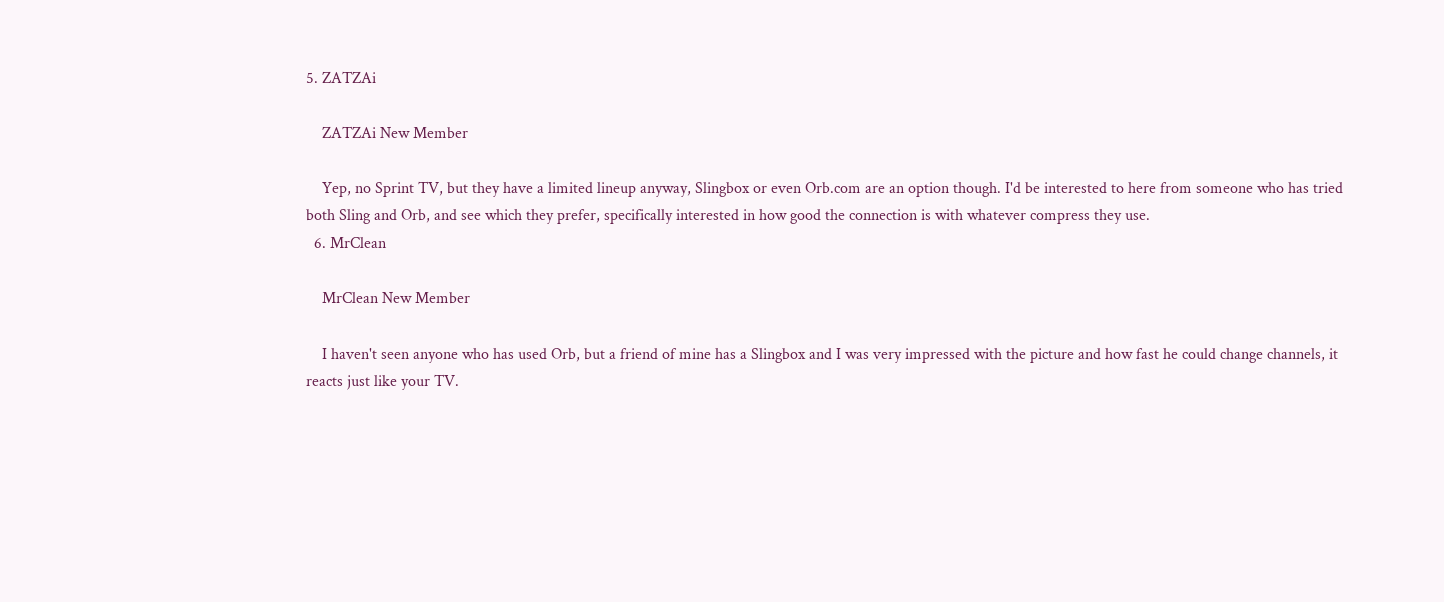5. ZATZAi

    ZATZAi New Member

    Yep, no Sprint TV, but they have a limited lineup anyway, Slingbox or even Orb.com are an option though. I'd be interested to here from someone who has tried both Sling and Orb, and see which they prefer, specifically interested in how good the connection is with whatever compress they use.
  6. MrClean

    MrClean New Member

    I haven't seen anyone who has used Orb, but a friend of mine has a Slingbox and I was very impressed with the picture and how fast he could change channels, it reacts just like your TV.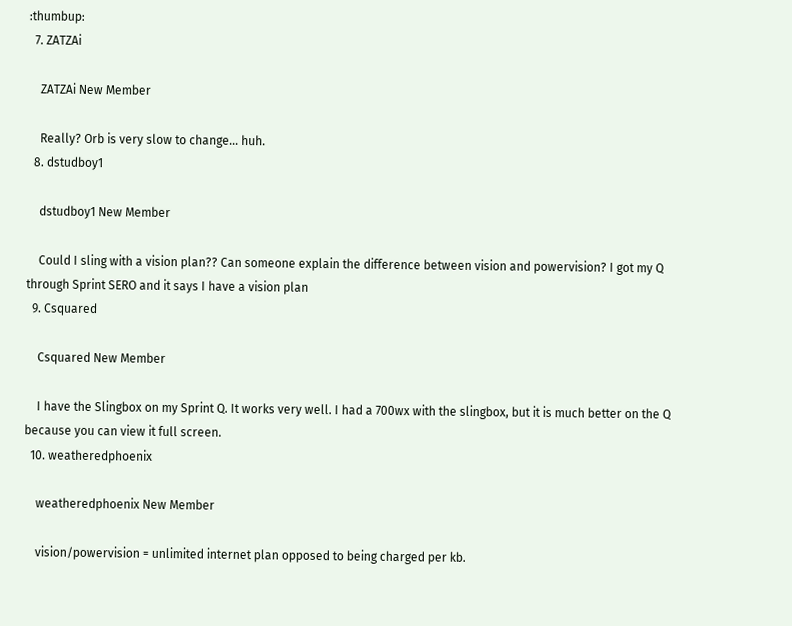:thumbup:
  7. ZATZAi

    ZATZAi New Member

    Really? Orb is very slow to change... huh.
  8. dstudboy1

    dstudboy1 New Member

    Could I sling with a vision plan?? Can someone explain the difference between vision and powervision? I got my Q through Sprint SERO and it says I have a vision plan
  9. Csquared

    Csquared New Member

    I have the Slingbox on my Sprint Q. It works very well. I had a 700wx with the slingbox, but it is much better on the Q because you can view it full screen.
  10. weatheredphoenix

    weatheredphoenix New Member

    vision/powervision = unlimited internet plan opposed to being charged per kb.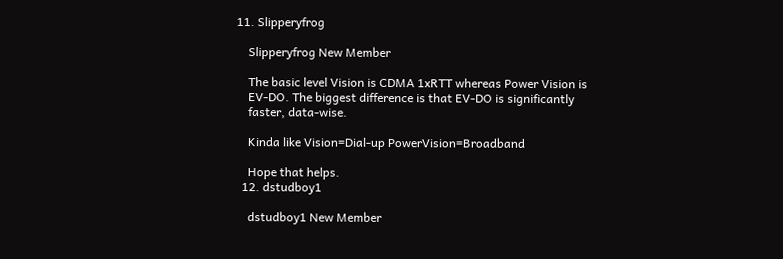11. Slipperyfrog

    Slipperyfrog New Member

    The basic level Vision is CDMA 1xRTT whereas Power Vision is
    EV-DO. The biggest difference is that EV-DO is significantly
    faster, data-wise.

    Kinda like Vision=Dial-up PowerVision=Broadband

    Hope that helps.
  12. dstudboy1

    dstudboy1 New Member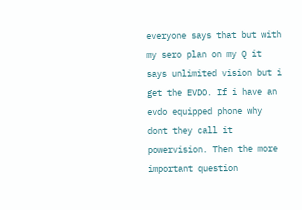everyone says that but with my sero plan on my Q it says unlimited vision but i get the EVDO. If i have an evdo equipped phone why dont they call it powervision. Then the more important question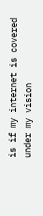is if my internet is covered under my vision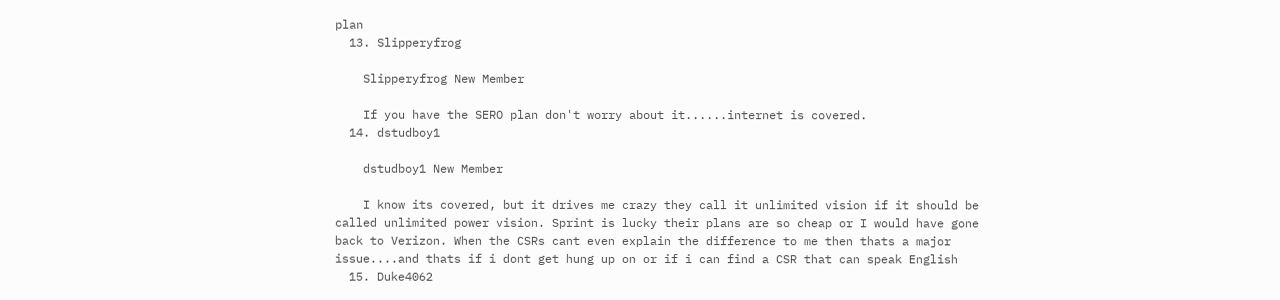plan
  13. Slipperyfrog

    Slipperyfrog New Member

    If you have the SERO plan don't worry about it......internet is covered.
  14. dstudboy1

    dstudboy1 New Member

    I know its covered, but it drives me crazy they call it unlimited vision if it should be called unlimited power vision. Sprint is lucky their plans are so cheap or I would have gone back to Verizon. When the CSRs cant even explain the difference to me then thats a major issue....and thats if i dont get hung up on or if i can find a CSR that can speak English
  15. Duke4062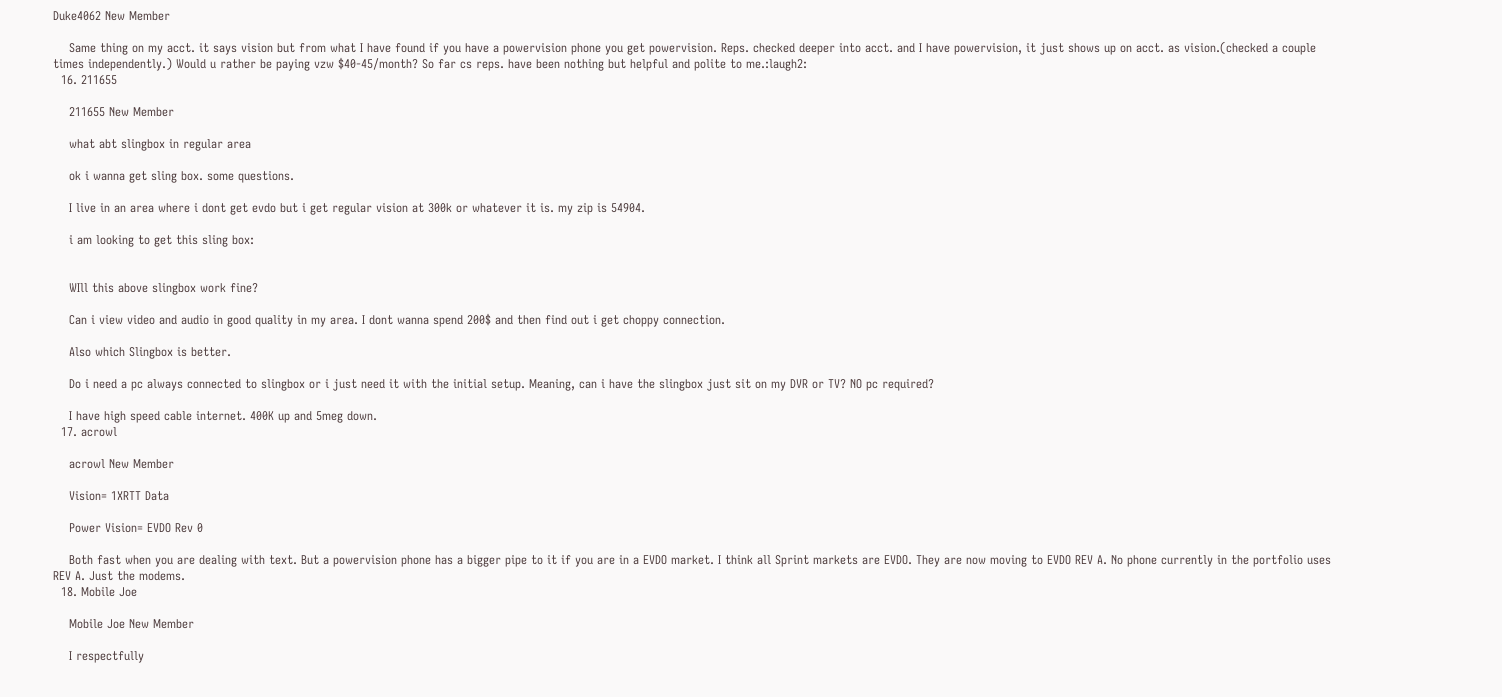Duke4062 New Member

    Same thing on my acct. it says vision but from what I have found if you have a powervision phone you get powervision. Reps. checked deeper into acct. and I have powervision, it just shows up on acct. as vision.(checked a couple times independently.) Would u rather be paying vzw $40-45/month? So far cs reps. have been nothing but helpful and polite to me.:laugh2:
  16. 211655

    211655 New Member

    what abt slingbox in regular area

    ok i wanna get sling box. some questions.

    I live in an area where i dont get evdo but i get regular vision at 300k or whatever it is. my zip is 54904.

    i am looking to get this sling box:


    WIll this above slingbox work fine?

    Can i view video and audio in good quality in my area. I dont wanna spend 200$ and then find out i get choppy connection.

    Also which Slingbox is better.

    Do i need a pc always connected to slingbox or i just need it with the initial setup. Meaning, can i have the slingbox just sit on my DVR or TV? NO pc required?

    I have high speed cable internet. 400K up and 5meg down.
  17. acrowl

    acrowl New Member

    Vision= 1XRTT Data

    Power Vision= EVDO Rev 0

    Both fast when you are dealing with text. But a powervision phone has a bigger pipe to it if you are in a EVDO market. I think all Sprint markets are EVDO. They are now moving to EVDO REV A. No phone currently in the portfolio uses REV A. Just the modems.
  18. Mobile Joe

    Mobile Joe New Member

    I respectfully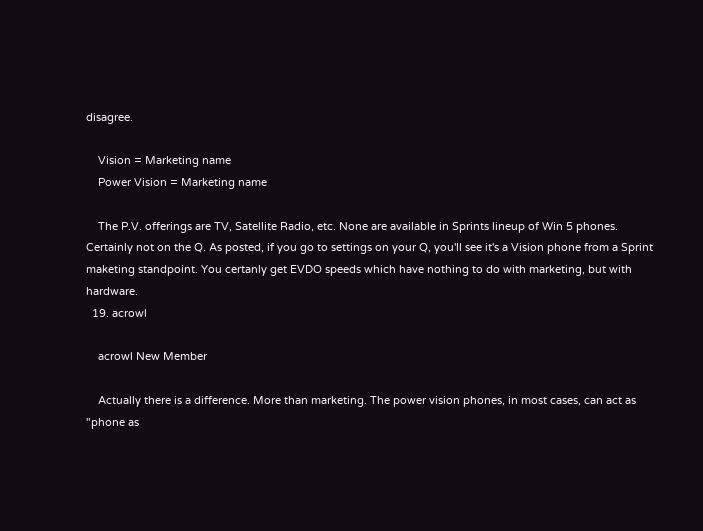disagree.

    Vision = Marketing name
    Power Vision = Marketing name

    The P.V. offerings are TV, Satellite Radio, etc. None are available in Sprints lineup of Win 5 phones. Certainly not on the Q. As posted, if you go to settings on your Q, you'll see it's a Vision phone from a Sprint maketing standpoint. You certanly get EVDO speeds which have nothing to do with marketing, but with hardware.
  19. acrowl

    acrowl New Member

    Actually there is a difference. More than marketing. The power vision phones, in most cases, can act as "phone as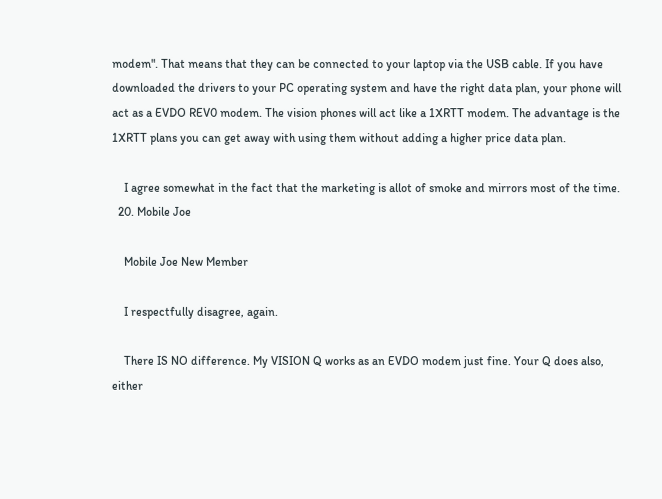modem". That means that they can be connected to your laptop via the USB cable. If you have downloaded the drivers to your PC operating system and have the right data plan, your phone will act as a EVDO REV0 modem. The vision phones will act like a 1XRTT modem. The advantage is the 1XRTT plans you can get away with using them without adding a higher price data plan.

    I agree somewhat in the fact that the marketing is allot of smoke and mirrors most of the time.
  20. Mobile Joe

    Mobile Joe New Member

    I respectfully disagree, again.

    There IS NO difference. My VISION Q works as an EVDO modem just fine. Your Q does also, either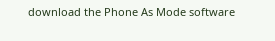download the Phone As Mode software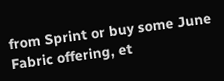from Sprint or buy some June Fabric offering, et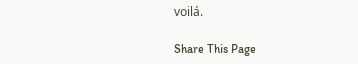voilá.

Share This Page